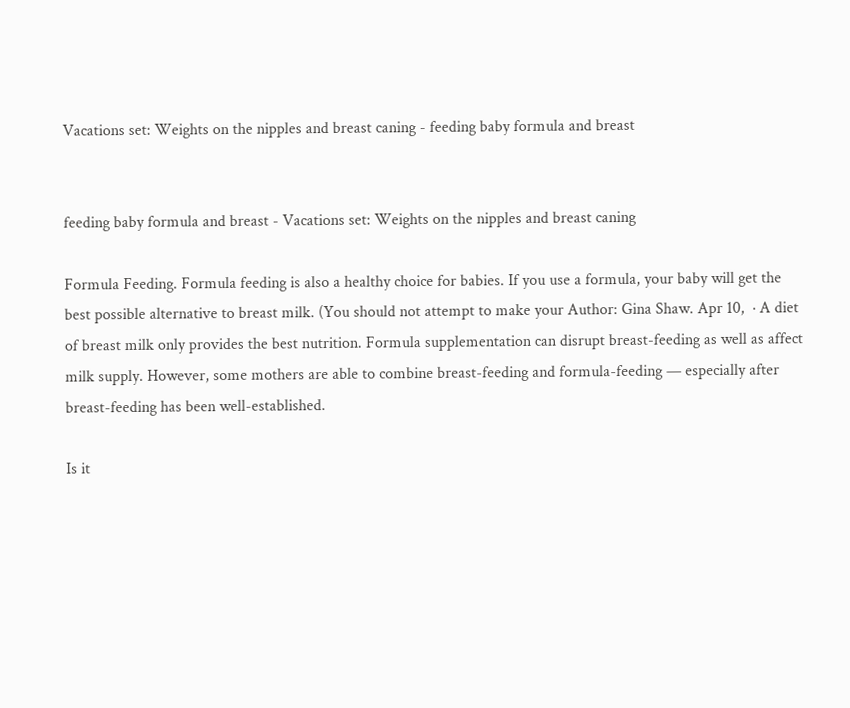Vacations set: Weights on the nipples and breast caning - feeding baby formula and breast


feeding baby formula and breast - Vacations set: Weights on the nipples and breast caning

Formula Feeding. Formula feeding is also a healthy choice for babies. If you use a formula, your baby will get the best possible alternative to breast milk. (You should not attempt to make your Author: Gina Shaw. Apr 10,  · A diet of breast milk only provides the best nutrition. Formula supplementation can disrupt breast-feeding as well as affect milk supply. However, some mothers are able to combine breast-feeding and formula-feeding — especially after breast-feeding has been well-established.

Is it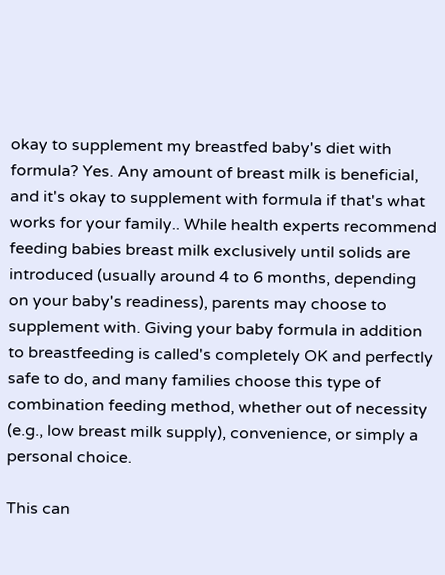okay to supplement my breastfed baby's diet with formula? Yes. Any amount of breast milk is beneficial, and it's okay to supplement with formula if that's what works for your family.. While health experts recommend feeding babies breast milk exclusively until solids are introduced (usually around 4 to 6 months, depending on your baby's readiness), parents may choose to supplement with. Giving your baby formula in addition to breastfeeding is called's completely OK and perfectly safe to do, and many families choose this type of combination feeding method, whether out of necessity (e.g., low breast milk supply), convenience, or simply a personal choice.

This can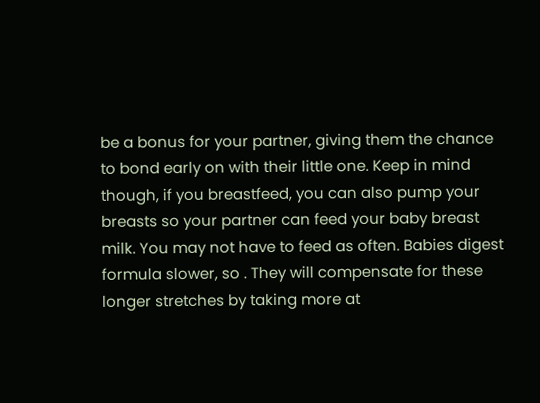be a bonus for your partner, giving them the chance to bond early on with their little one. Keep in mind though, if you breastfeed, you can also pump your breasts so your partner can feed your baby breast milk. You may not have to feed as often. Babies digest formula slower, so . They will compensate for these longer stretches by taking more at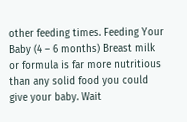other feeding times. Feeding Your Baby (4 – 6 months) Breast milk or formula is far more nutritious than any solid food you could give your baby. Wait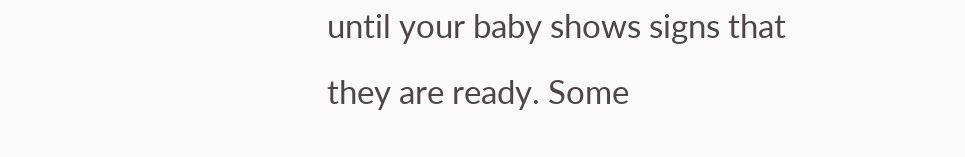until your baby shows signs that they are ready. Some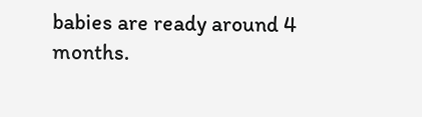babies are ready around 4 months.